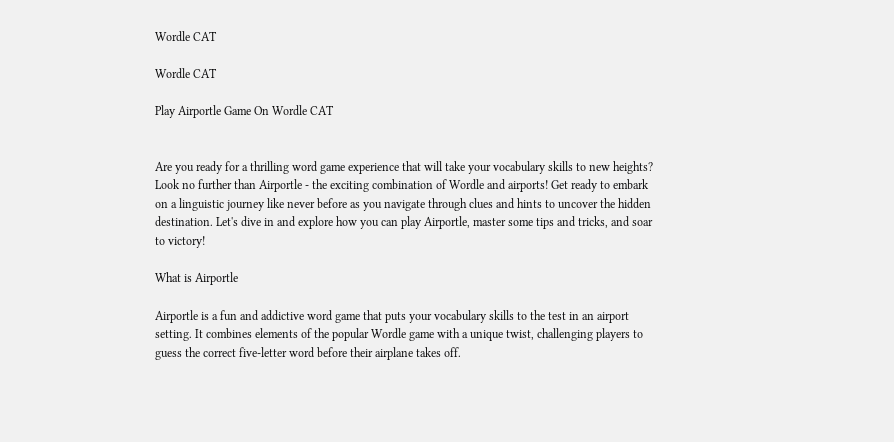Wordle CAT

Wordle CAT

Play Airportle Game On Wordle CAT


Are you ready for a thrilling word game experience that will take your vocabulary skills to new heights? Look no further than Airportle - the exciting combination of Wordle and airports! Get ready to embark on a linguistic journey like never before as you navigate through clues and hints to uncover the hidden destination. Let's dive in and explore how you can play Airportle, master some tips and tricks, and soar to victory!

What is Airportle

Airportle is a fun and addictive word game that puts your vocabulary skills to the test in an airport setting. It combines elements of the popular Wordle game with a unique twist, challenging players to guess the correct five-letter word before their airplane takes off.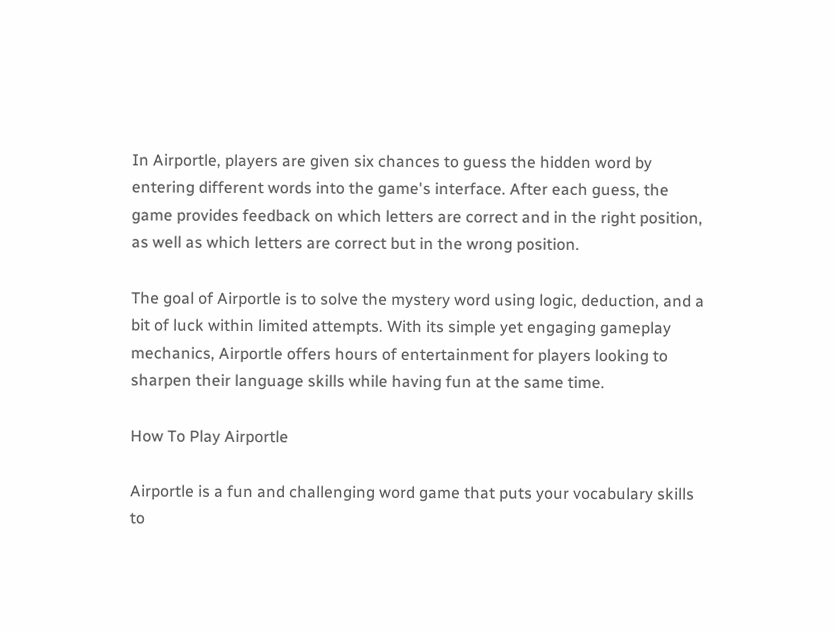In Airportle, players are given six chances to guess the hidden word by entering different words into the game's interface. After each guess, the game provides feedback on which letters are correct and in the right position, as well as which letters are correct but in the wrong position.

The goal of Airportle is to solve the mystery word using logic, deduction, and a bit of luck within limited attempts. With its simple yet engaging gameplay mechanics, Airportle offers hours of entertainment for players looking to sharpen their language skills while having fun at the same time.

How To Play Airportle

Airportle is a fun and challenging word game that puts your vocabulary skills to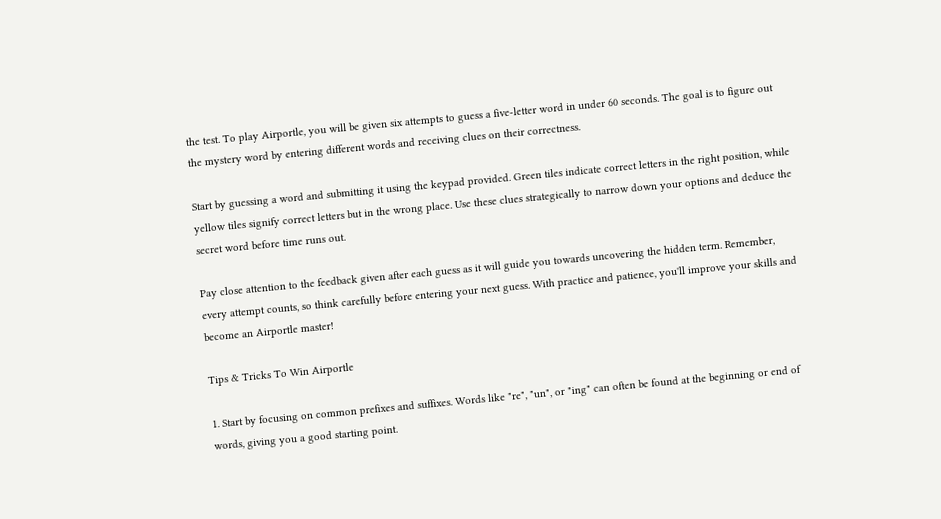the test. To play Airportle, you will be given six attempts to guess a five-letter word in under 60 seconds. The goal is to figure out the mystery word by entering different words and receiving clues on their correctness.

Start by guessing a word and submitting it using the keypad provided. Green tiles indicate correct letters in the right position, while yellow tiles signify correct letters but in the wrong place. Use these clues strategically to narrow down your options and deduce the secret word before time runs out.

Pay close attention to the feedback given after each guess as it will guide you towards uncovering the hidden term. Remember, every attempt counts, so think carefully before entering your next guess. With practice and patience, you'll improve your skills and become an Airportle master!

Tips & Tricks To Win Airportle

1. Start by focusing on common prefixes and suffixes. Words like "re", "un", or "ing" can often be found at the beginning or end of words, giving you a good starting point.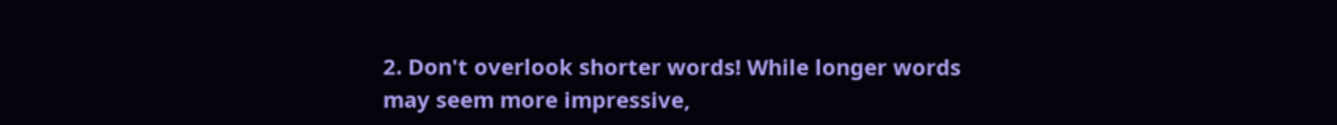2. Don't overlook shorter words! While longer words may seem more impressive,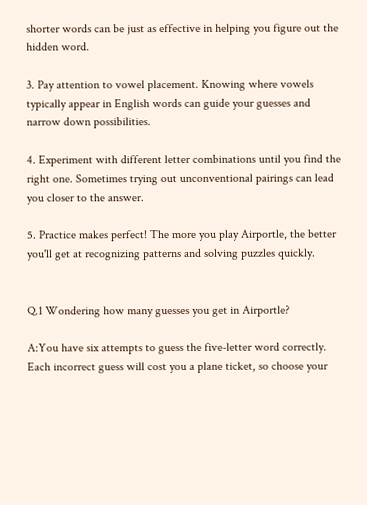shorter words can be just as effective in helping you figure out the hidden word.

3. Pay attention to vowel placement. Knowing where vowels typically appear in English words can guide your guesses and narrow down possibilities.

4. Experiment with different letter combinations until you find the right one. Sometimes trying out unconventional pairings can lead you closer to the answer.

5. Practice makes perfect! The more you play Airportle, the better you'll get at recognizing patterns and solving puzzles quickly.


Q.1 Wondering how many guesses you get in Airportle?

A:You have six attempts to guess the five-letter word correctly. Each incorrect guess will cost you a plane ticket, so choose your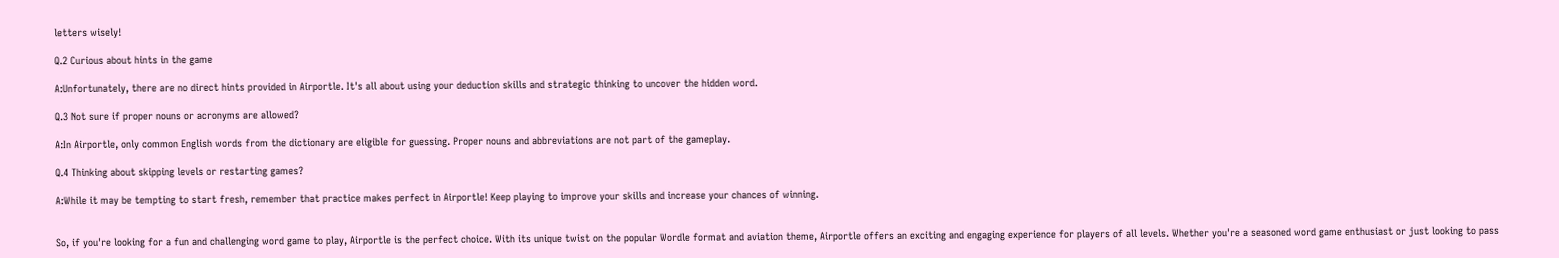letters wisely!

Q.2 Curious about hints in the game

A:Unfortunately, there are no direct hints provided in Airportle. It's all about using your deduction skills and strategic thinking to uncover the hidden word.

Q.3 Not sure if proper nouns or acronyms are allowed?

A:In Airportle, only common English words from the dictionary are eligible for guessing. Proper nouns and abbreviations are not part of the gameplay.

Q.4 Thinking about skipping levels or restarting games?

A:While it may be tempting to start fresh, remember that practice makes perfect in Airportle! Keep playing to improve your skills and increase your chances of winning.


So, if you're looking for a fun and challenging word game to play, Airportle is the perfect choice. With its unique twist on the popular Wordle format and aviation theme, Airportle offers an exciting and engaging experience for players of all levels. Whether you're a seasoned word game enthusiast or just looking to pass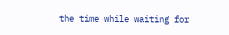the time while waiting for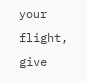your flight, give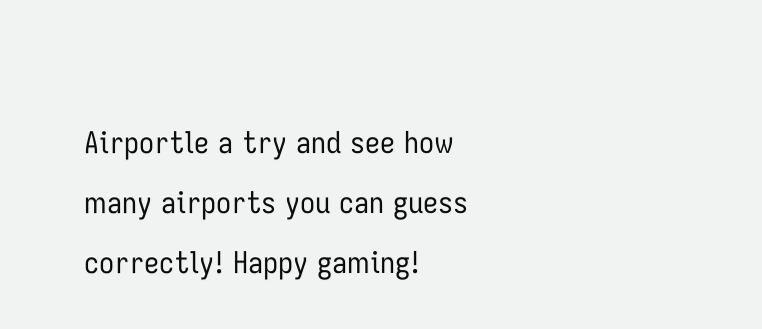Airportle a try and see how many airports you can guess correctly! Happy gaming!